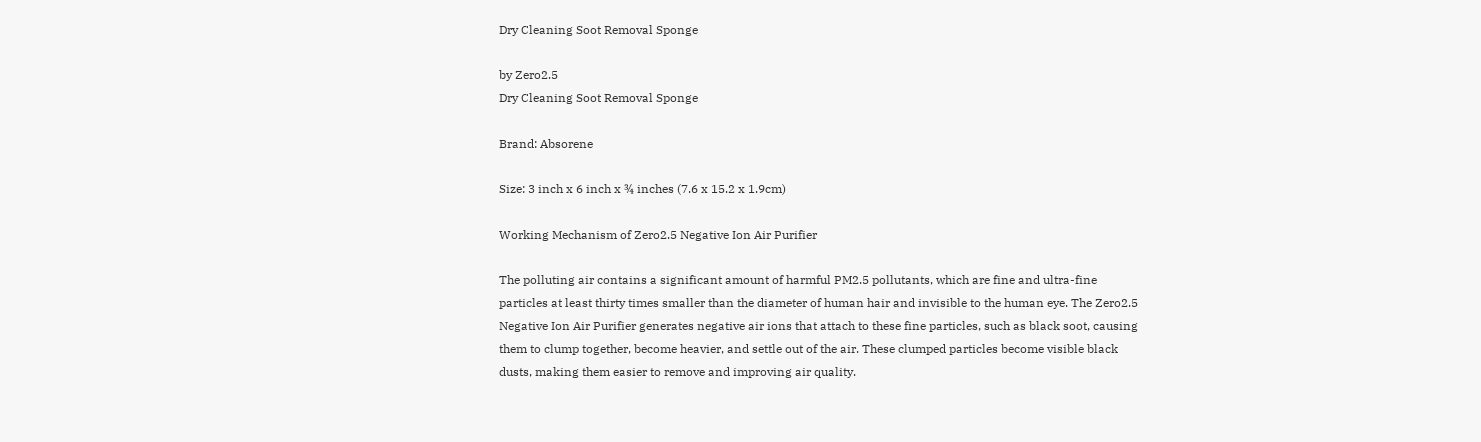Dry Cleaning Soot Removal Sponge

by Zero2.5
Dry Cleaning Soot Removal Sponge

Brand: Absorene

Size: 3 inch x 6 inch x ¾ inches (7.6 x 15.2 x 1.9cm)

Working Mechanism of Zero2.5 Negative Ion Air Purifier

The polluting air contains a significant amount of harmful PM2.5 pollutants, which are fine and ultra-fine particles at least thirty times smaller than the diameter of human hair and invisible to the human eye. The Zero2.5 Negative Ion Air Purifier generates negative air ions that attach to these fine particles, such as black soot, causing them to clump together, become heavier, and settle out of the air. These clumped particles become visible black dusts, making them easier to remove and improving air quality.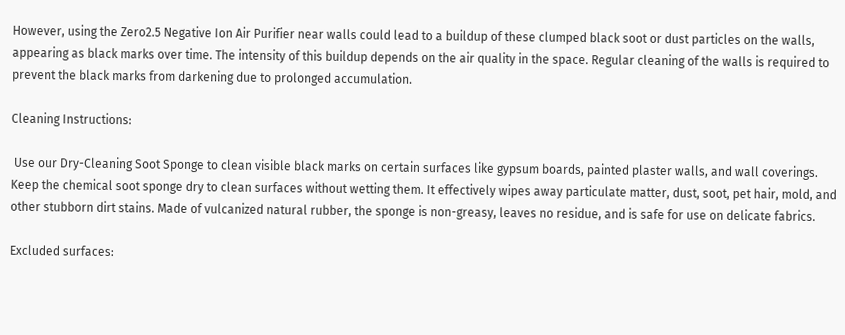However, using the Zero2.5 Negative Ion Air Purifier near walls could lead to a buildup of these clumped black soot or dust particles on the walls, appearing as black marks over time. The intensity of this buildup depends on the air quality in the space. Regular cleaning of the walls is required to prevent the black marks from darkening due to prolonged accumulation.

Cleaning Instructions:

 Use our Dry-Cleaning Soot Sponge to clean visible black marks on certain surfaces like gypsum boards, painted plaster walls, and wall coverings. Keep the chemical soot sponge dry to clean surfaces without wetting them. It effectively wipes away particulate matter, dust, soot, pet hair, mold, and other stubborn dirt stains. Made of vulcanized natural rubber, the sponge is non-greasy, leaves no residue, and is safe for use on delicate fabrics.

Excluded surfaces: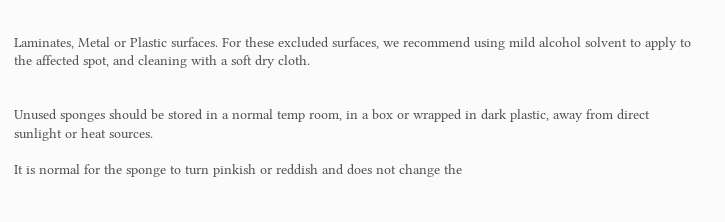Laminates, Metal or Plastic surfaces. For these excluded surfaces, we recommend using mild alcohol solvent to apply to the affected spot, and cleaning with a soft dry cloth.


Unused sponges should be stored in a normal temp room, in a box or wrapped in dark plastic, away from direct sunlight or heat sources.

It is normal for the sponge to turn pinkish or reddish and does not change the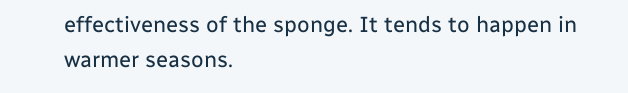effectiveness of the sponge. It tends to happen in warmer seasons.